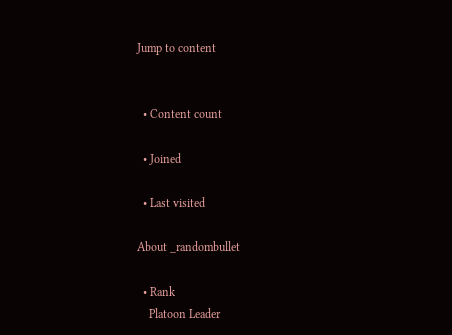Jump to content


  • Content count

  • Joined

  • Last visited

About _randombullet

  • Rank
    Platoon Leader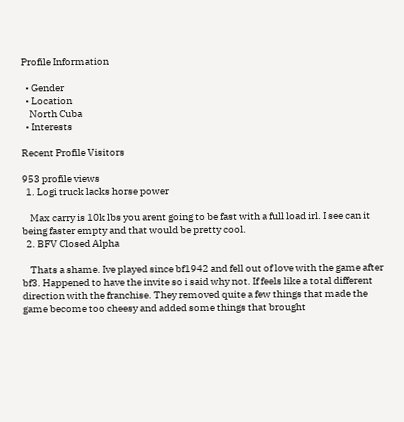Profile Information

  • Gender
  • Location
    North Cuba
  • Interests

Recent Profile Visitors

953 profile views
  1. Logi truck lacks horse power

    Max carry is 10k lbs you arent going to be fast with a full load irl. I see can it being faster empty and that would be pretty cool.
  2. BFV Closed Alpha

    Thats a shame. Ive played since bf1942 and fell out of love with the game after bf3. Happened to have the invite so i said why not. If feels like a total different direction with the franchise. They removed quite a few things that made the game become too cheesy and added some things that brought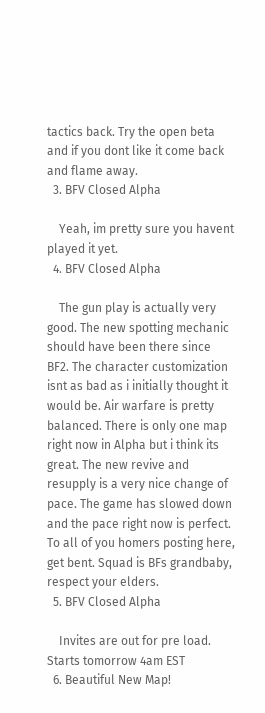tactics back. Try the open beta and if you dont like it come back and flame away.
  3. BFV Closed Alpha

    Yeah, im pretty sure you havent played it yet.
  4. BFV Closed Alpha

    The gun play is actually very good. The new spotting mechanic should have been there since BF2. The character customization isnt as bad as i initially thought it would be. Air warfare is pretty balanced. There is only one map right now in Alpha but i think its great. The new revive and resupply is a very nice change of pace. The game has slowed down and the pace right now is perfect. To all of you homers posting here, get bent. Squad is BFs grandbaby, respect your elders.
  5. BFV Closed Alpha

    Invites are out for pre load. Starts tomorrow 4am EST
  6. Beautiful New Map!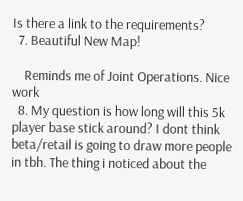Is there a link to the requirements?
  7. Beautiful New Map!

    Reminds me of Joint Operations. Nice work
  8. My question is how long will this 5k player base stick around? I dont think beta/retail is going to draw more people in tbh. The thing i noticed about the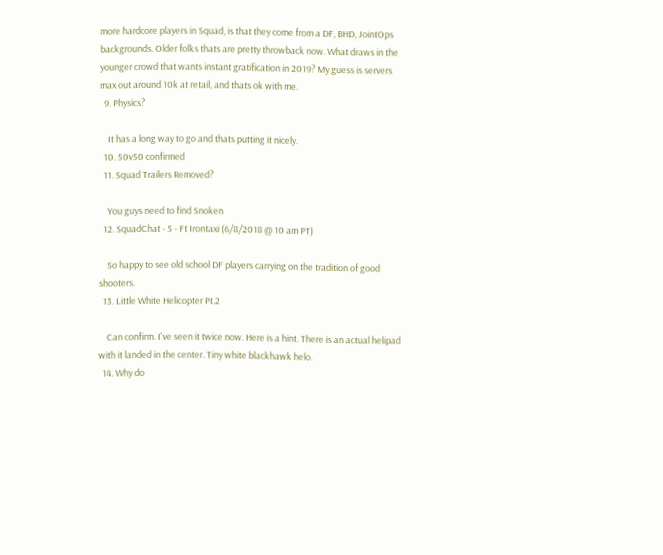more hardcore players in Squad, is that they come from a DF, BHD, JointOps backgrounds. Older folks thats are pretty throwback now. What draws in the younger crowd that wants instant gratification in 2019? My guess is servers max out around 10k at retail, and thats ok with me.
  9. Physics?

    It has a long way to go and thats putting it nicely.
  10. 50v50 confirmed
  11. Squad Trailers Removed?

    You guys need to find Snoken
  12. SquadChat - 5 - Ft Irontaxi (6/8/2018 @ 10 am PT)

    So happy to see old school DF players carrying on the tradition of good shooters.
  13. Little White Helicopter Pt.2

    Can confirm. I've seen it twice now. Here is a hint. There is an actual helipad with it landed in the center. Tiny white blackhawk helo.
  14. Why do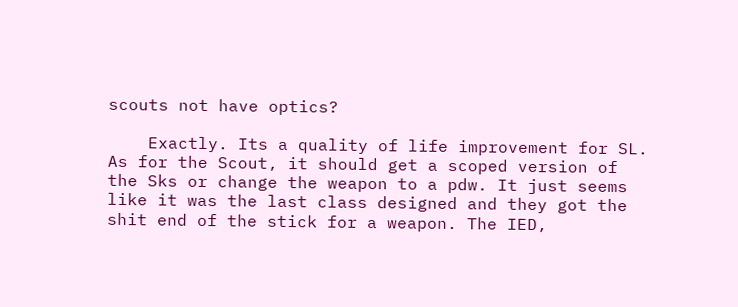scouts not have optics?

    Exactly. Its a quality of life improvement for SL. As for the Scout, it should get a scoped version of the Sks or change the weapon to a pdw. It just seems like it was the last class designed and they got the shit end of the stick for a weapon. The IED,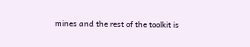mines and the rest of the toolkit is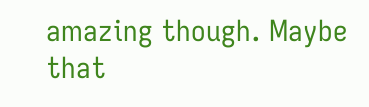amazing though. Maybe that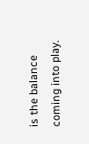is the balance coming into play.